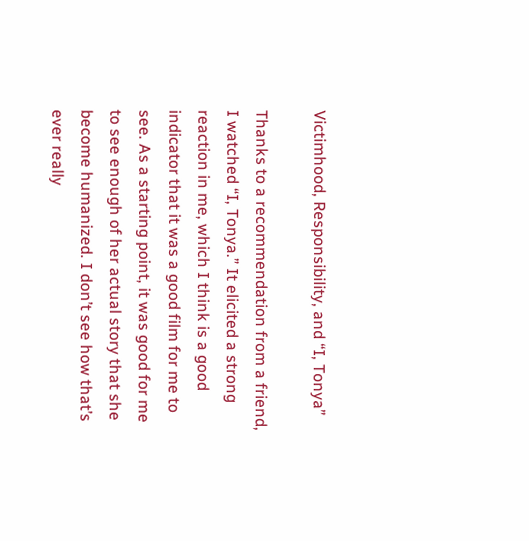Victimhood, Responsibility, and “I, Tonya”

Thanks to a recommendation from a friend, I watched “I, Tonya.” It elicited a strong reaction in me, which I think is a good indicator that it was a good film for me to see. As a starting point, it was good for me to see enough of her actual story that she become humanized. I don’t see how that’s ever really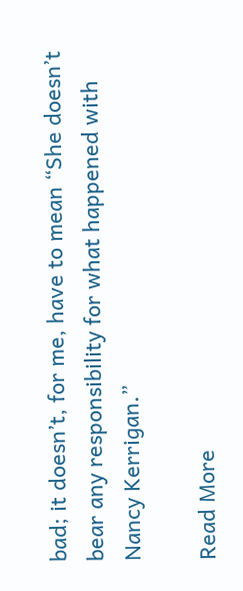bad; it doesn’t, for me, have to mean “She doesn’t bear any responsibility for what happened with Nancy Kerrigan.”

Read More